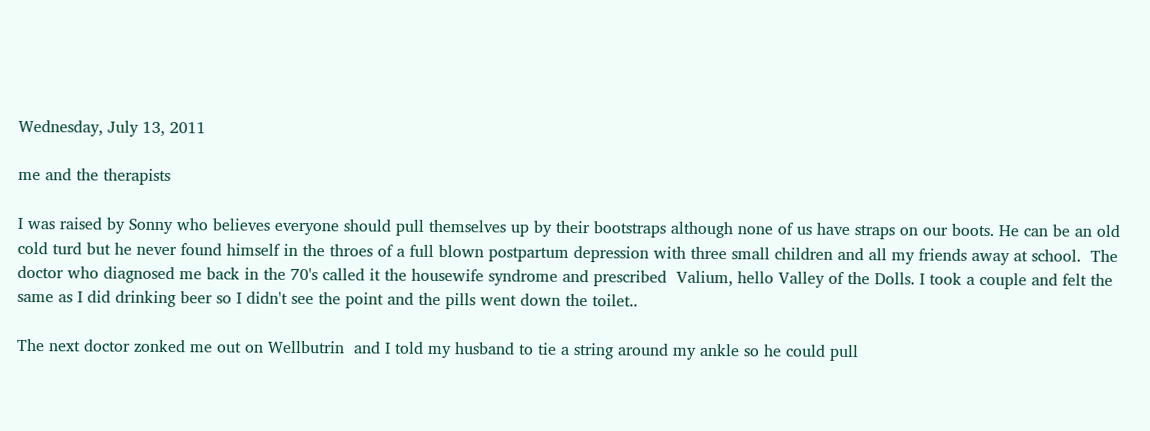Wednesday, July 13, 2011

me and the therapists

I was raised by Sonny who believes everyone should pull themselves up by their bootstraps although none of us have straps on our boots. He can be an old cold turd but he never found himself in the throes of a full blown postpartum depression with three small children and all my friends away at school.  The doctor who diagnosed me back in the 70's called it the housewife syndrome and prescribed  Valium, hello Valley of the Dolls. I took a couple and felt the same as I did drinking beer so I didn't see the point and the pills went down the toilet..

The next doctor zonked me out on Wellbutrin  and I told my husband to tie a string around my ankle so he could pull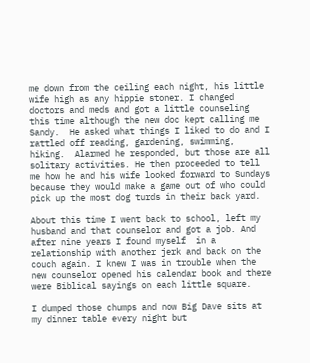me down from the ceiling each night, his little wife high as any hippie stoner. I changed doctors and meds and got a little counseling this time although the new doc kept calling me Sandy.  He asked what things I liked to do and I rattled off reading, gardening, swimming, hiking.  Alarmed he responded, but those are all solitary activities. He then proceeded to tell me how he and his wife looked forward to Sundays because they would make a game out of who could pick up the most dog turds in their back yard.

About this time I went back to school, left my husband and that counselor and got a job. And after nine years I found myself  in a relationship with another jerk and back on the couch again. I knew I was in trouble when the new counselor opened his calendar book and there were Biblical sayings on each little square.

I dumped those chumps and now Big Dave sits at my dinner table every night but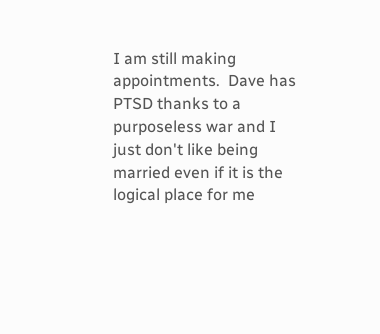I am still making appointments.  Dave has PTSD thanks to a purposeless war and I just don't like being married even if it is the logical place for me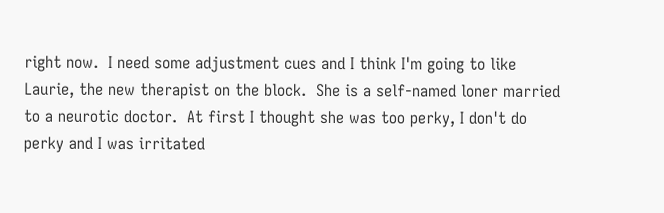right now.  I need some adjustment cues and I think I'm going to like Laurie, the new therapist on the block.  She is a self-named loner married to a neurotic doctor.  At first I thought she was too perky, I don't do perky and I was irritated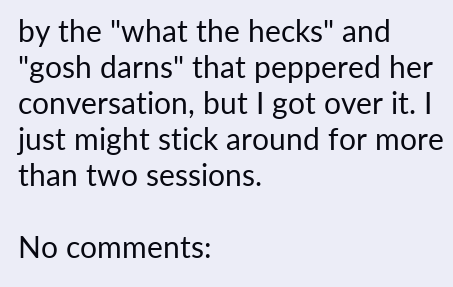by the "what the hecks" and "gosh darns" that peppered her conversation, but I got over it. I just might stick around for more than two sessions.

No comments: